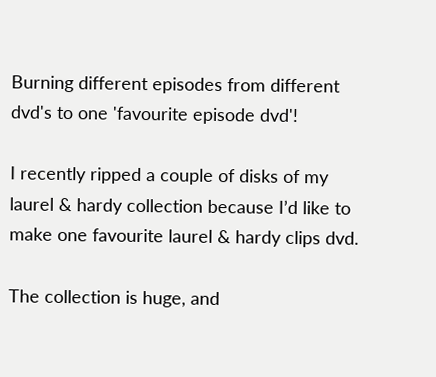Burning different episodes from different dvd's to one 'favourite episode dvd'!

I recently ripped a couple of disks of my laurel & hardy collection because I’d like to make one favourite laurel & hardy clips dvd.

The collection is huge, and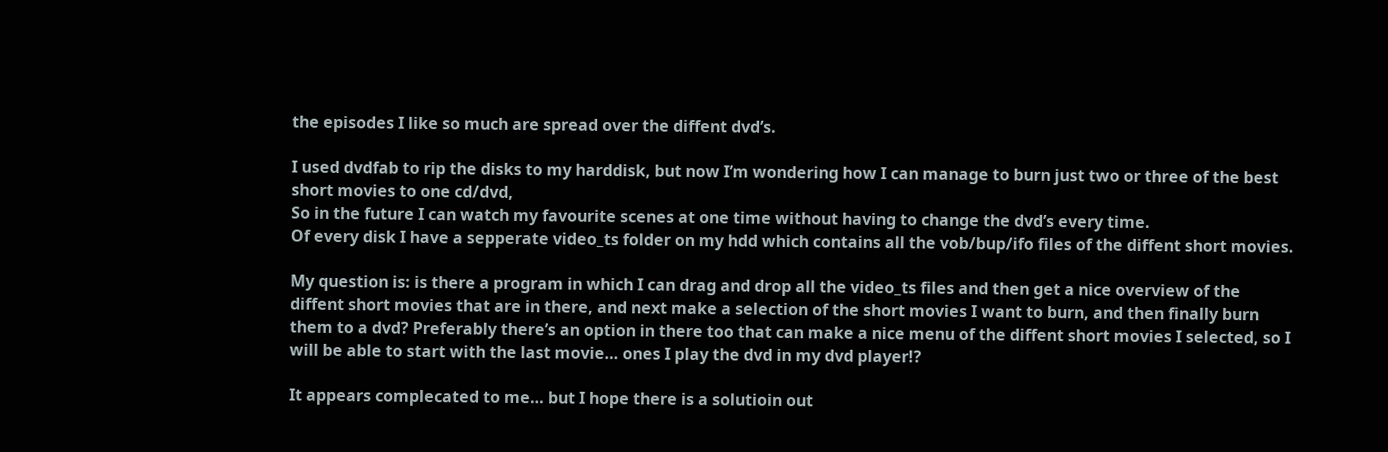the episodes I like so much are spread over the diffent dvd’s.

I used dvdfab to rip the disks to my harddisk, but now I’m wondering how I can manage to burn just two or three of the best short movies to one cd/dvd,
So in the future I can watch my favourite scenes at one time without having to change the dvd’s every time.
Of every disk I have a sepperate video_ts folder on my hdd which contains all the vob/bup/ifo files of the diffent short movies.

My question is: is there a program in which I can drag and drop all the video_ts files and then get a nice overview of the diffent short movies that are in there, and next make a selection of the short movies I want to burn, and then finally burn them to a dvd? Preferably there’s an option in there too that can make a nice menu of the diffent short movies I selected, so I will be able to start with the last movie… ones I play the dvd in my dvd player!?

It appears complecated to me… but I hope there is a solutioin out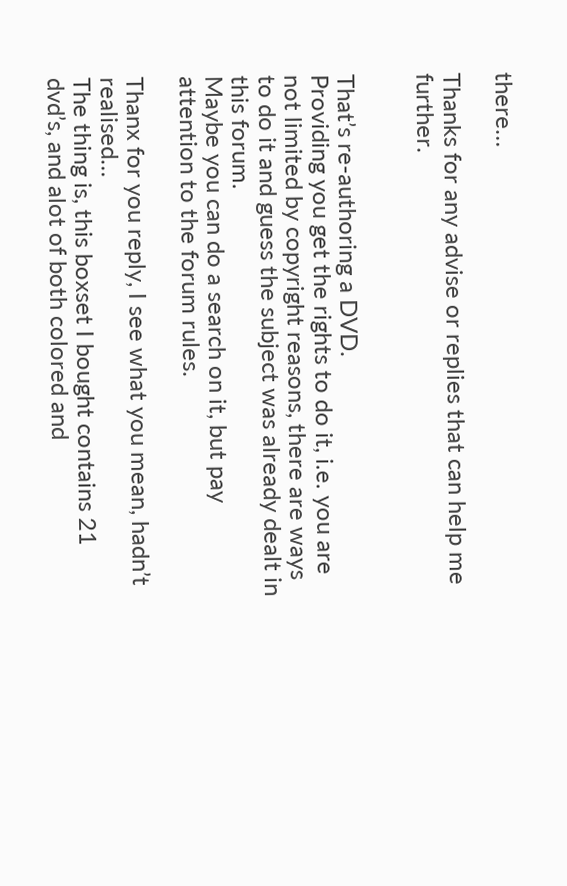there…

Thanks for any advise or replies that can help me further.


That’s re-authoring a DVD.
Providing you get the rights to do it, i.e. you are not limited by copyright reasons, there are ways to do it and guess the subject was already dealt in this forum.
Maybe you can do a search on it, but pay attention to the forum rules.

Thanx for you reply, I see what you mean, hadn’t realised…
The thing is, this boxset I bought contains 21 dvd’s, and alot of both colored and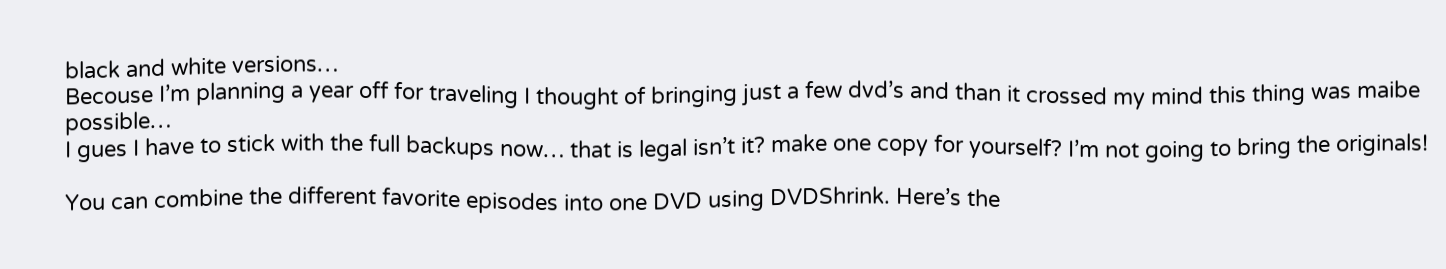black and white versions…
Becouse I’m planning a year off for traveling I thought of bringing just a few dvd’s and than it crossed my mind this thing was maibe possible…
I gues I have to stick with the full backups now… that is legal isn’t it? make one copy for yourself? I’m not going to bring the originals!

You can combine the different favorite episodes into one DVD using DVDShrink. Here’s the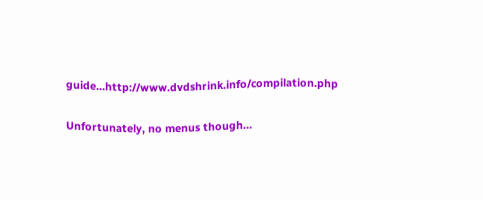guide…http://www.dvdshrink.info/compilation.php

Unfortunately, no menus though…